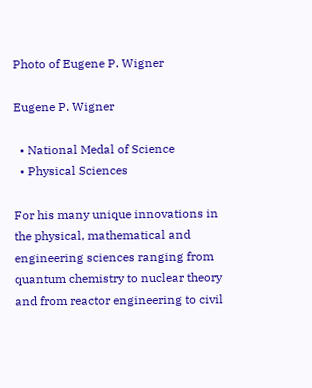Photo of Eugene P. Wigner

Eugene P. Wigner

  • National Medal of Science
  • Physical Sciences

For his many unique innovations in the physical, mathematical and engineering sciences ranging from quantum chemistry to nuclear theory and from reactor engineering to civil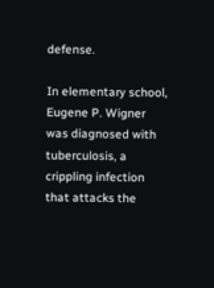defense.

In elementary school, Eugene P. Wigner was diagnosed with tuberculosis, a crippling infection that attacks the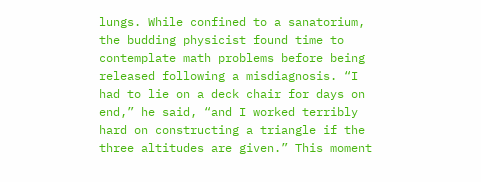lungs. While confined to a sanatorium, the budding physicist found time to contemplate math problems before being released following a misdiagnosis. “I had to lie on a deck chair for days on end,” he said, “and I worked terribly hard on constructing a triangle if the three altitudes are given.” This moment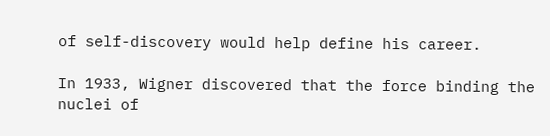of self-discovery would help define his career.

In 1933, Wigner discovered that the force binding the nuclei of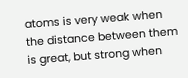atoms is very weak when the distance between them is great, but strong when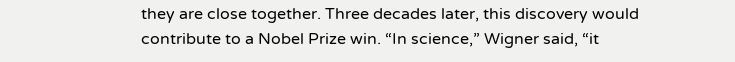they are close together. Three decades later, this discovery would contribute to a Nobel Prize win. “In science,” Wigner said, “it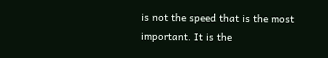is not the speed that is the most important. It is the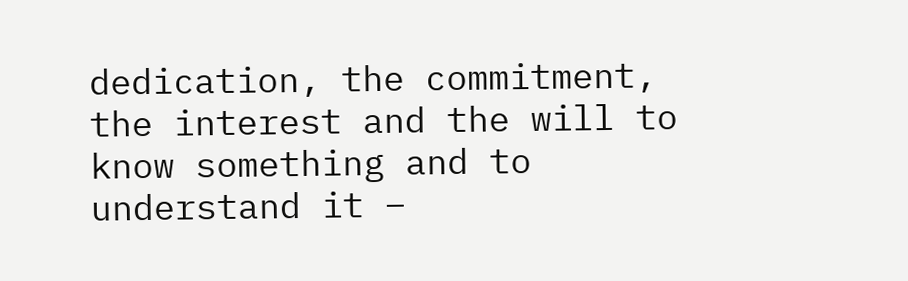dedication, the commitment, the interest and the will to know something and to understand it –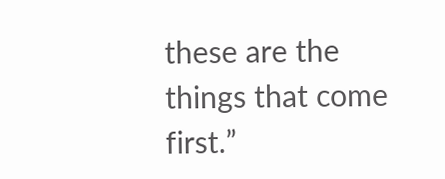these are the things that come first.”